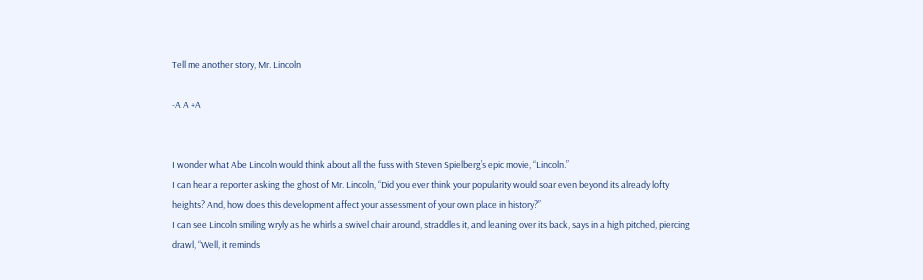Tell me another story, Mr. Lincoln

-A A +A


I wonder what Abe Lincoln would think about all the fuss with Steven Spielberg’s epic movie, “Lincoln.”
I can hear a reporter asking the ghost of Mr. Lincoln, “Did you ever think your popularity would soar even beyond its already lofty heights? And, how does this development affect your assessment of your own place in history?”
I can see Lincoln smiling wryly as he whirls a swivel chair around, straddles it, and leaning over its back, says in a high pitched, piercing drawl, “Well, it reminds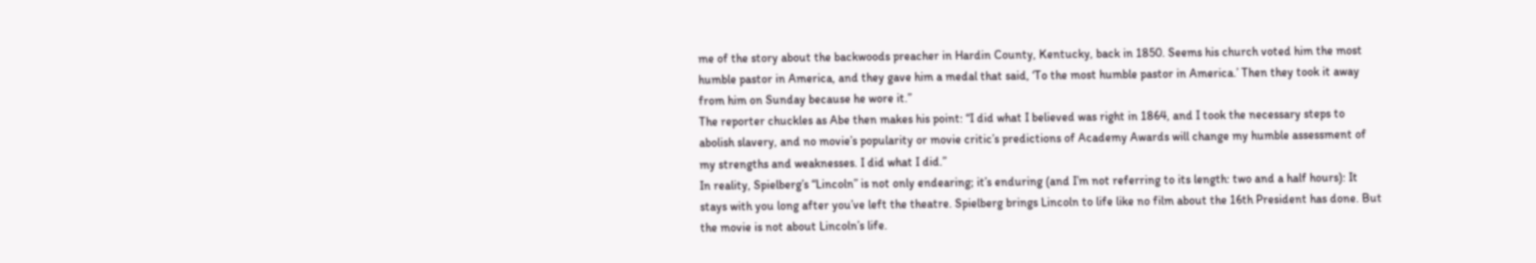me of the story about the backwoods preacher in Hardin County, Kentucky, back in 1850. Seems his church voted him the most humble pastor in America, and they gave him a medal that said, ‘To the most humble pastor in America.’ Then they took it away from him on Sunday because he wore it.”
The reporter chuckles as Abe then makes his point: “I did what I believed was right in 1864, and I took the necessary steps to abolish slavery, and no movie’s popularity or movie critic’s predictions of Academy Awards will change my humble assessment of my strengths and weaknesses. I did what I did.”
In reality, Spielberg’s “Lincoln” is not only endearing; it’s enduring (and I’m not referring to its length: two and a half hours): It stays with you long after you’ve left the theatre. Spielberg brings Lincoln to life like no film about the 16th President has done. But the movie is not about Lincoln’s life.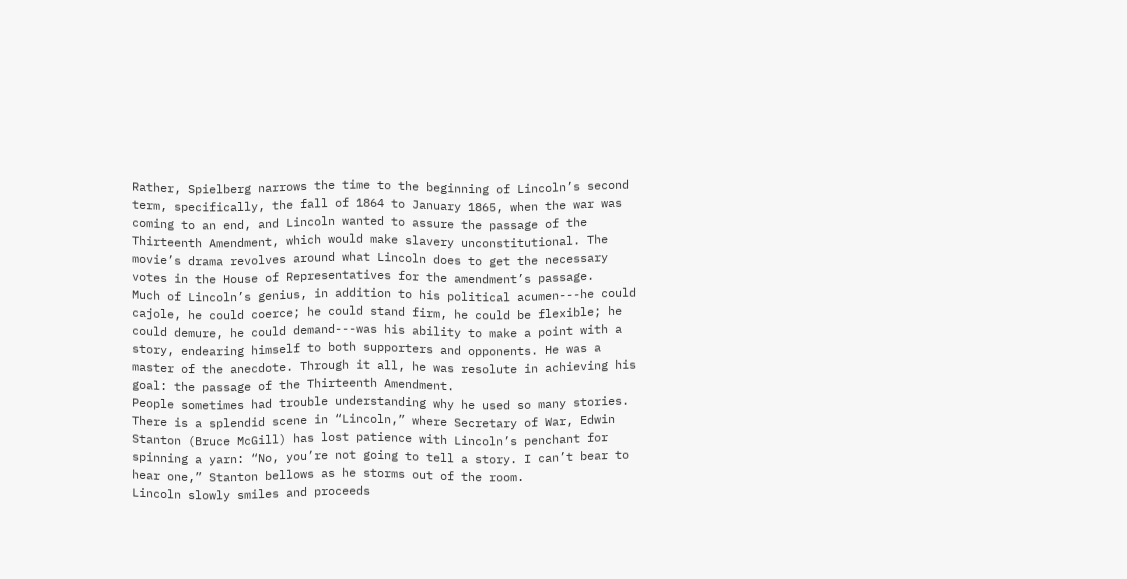Rather, Spielberg narrows the time to the beginning of Lincoln’s second term, specifically, the fall of 1864 to January 1865, when the war was coming to an end, and Lincoln wanted to assure the passage of the Thirteenth Amendment, which would make slavery unconstitutional. The movie’s drama revolves around what Lincoln does to get the necessary votes in the House of Representatives for the amendment’s passage.
Much of Lincoln’s genius, in addition to his political acumen---he could cajole, he could coerce; he could stand firm, he could be flexible; he could demure, he could demand---was his ability to make a point with a story, endearing himself to both supporters and opponents. He was a master of the anecdote. Through it all, he was resolute in achieving his goal: the passage of the Thirteenth Amendment.
People sometimes had trouble understanding why he used so many stories. There is a splendid scene in “Lincoln,” where Secretary of War, Edwin Stanton (Bruce McGill) has lost patience with Lincoln’s penchant for spinning a yarn: “No, you’re not going to tell a story. I can’t bear to hear one,” Stanton bellows as he storms out of the room.
Lincoln slowly smiles and proceeds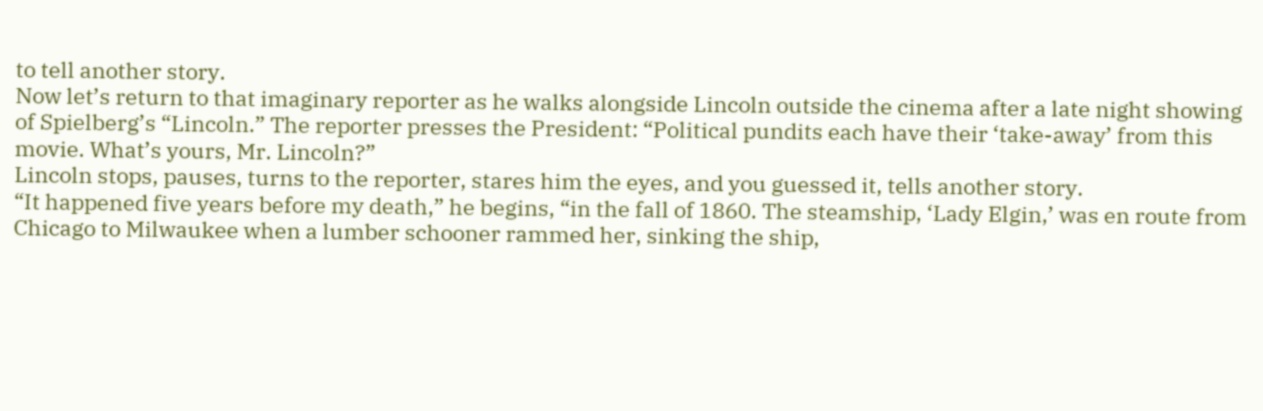to tell another story.
Now let’s return to that imaginary reporter as he walks alongside Lincoln outside the cinema after a late night showing of Spielberg’s “Lincoln.” The reporter presses the President: “Political pundits each have their ‘take-away’ from this movie. What’s yours, Mr. Lincoln?”
Lincoln stops, pauses, turns to the reporter, stares him the eyes, and you guessed it, tells another story.
“It happened five years before my death,” he begins, “in the fall of 1860. The steamship, ‘Lady Elgin,’ was en route from Chicago to Milwaukee when a lumber schooner rammed her, sinking the ship,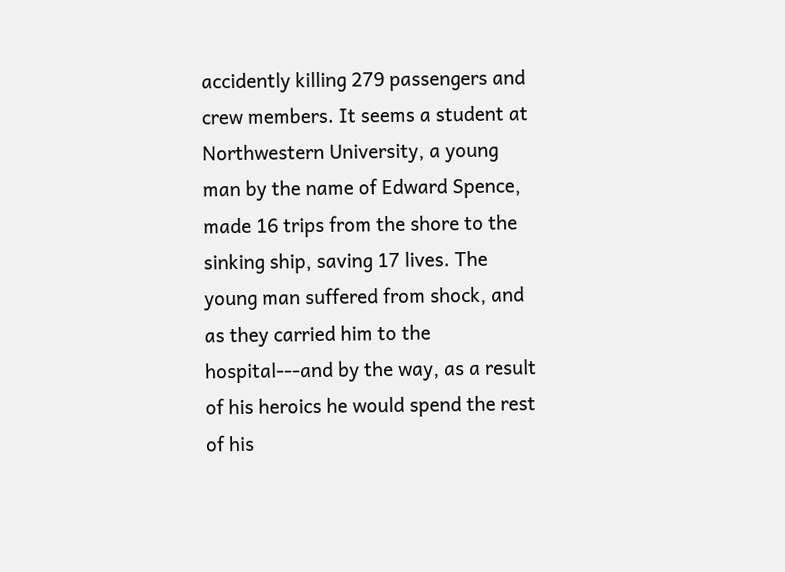accidently killing 279 passengers and crew members. It seems a student at Northwestern University, a young man by the name of Edward Spence, made 16 trips from the shore to the sinking ship, saving 17 lives. The young man suffered from shock, and as they carried him to the hospital---and by the way, as a result of his heroics he would spend the rest of his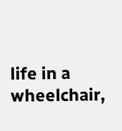life in a wheelchair,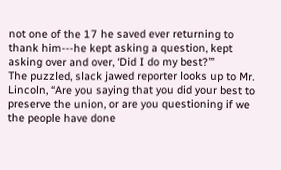not one of the 17 he saved ever returning to thank him---he kept asking a question, kept asking over and over, ‘Did I do my best?’”
The puzzled, slack jawed reporter looks up to Mr. Lincoln, “Are you saying that you did your best to preserve the union, or are you questioning if we the people have done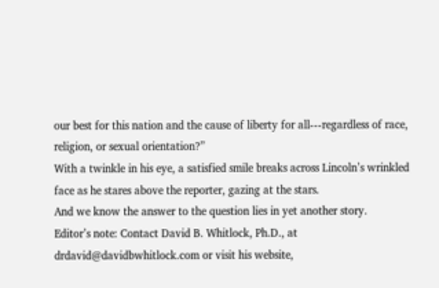our best for this nation and the cause of liberty for all---regardless of race, religion, or sexual orientation?”
With a twinkle in his eye, a satisfied smile breaks across Lincoln’s wrinkled face as he stares above the reporter, gazing at the stars.
And we know the answer to the question lies in yet another story.
Editor’s note: Contact David B. Whitlock, Ph.D., at drdavid@davidbwhitlock.com or visit his website,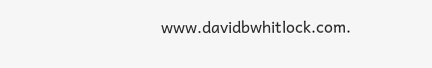www.davidbwhitlock.com.